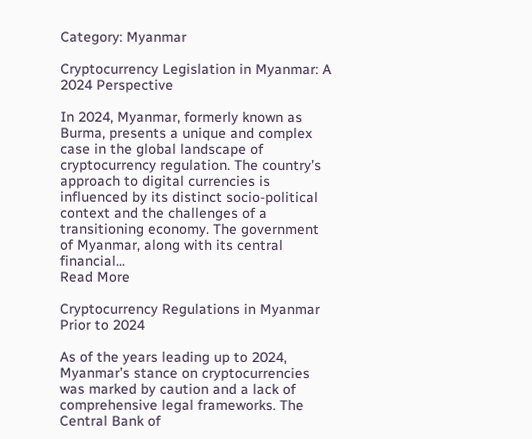Category: Myanmar

Cryptocurrency Legislation in Myanmar: A 2024 Perspective

In 2024, Myanmar, formerly known as Burma, presents a unique and complex case in the global landscape of cryptocurrency regulation. The country’s approach to digital currencies is influenced by its distinct socio-political context and the challenges of a transitioning economy. The government of Myanmar, along with its central financial...
Read More

Cryptocurrency Regulations in Myanmar Prior to 2024

As of the years leading up to 2024, Myanmar’s stance on cryptocurrencies was marked by caution and a lack of comprehensive legal frameworks. The Central Bank of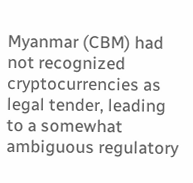Myanmar (CBM) had not recognized cryptocurrencies as legal tender, leading to a somewhat ambiguous regulatory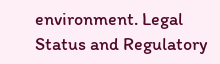environment. Legal Status and Regulatory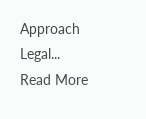Approach Legal...
Read More